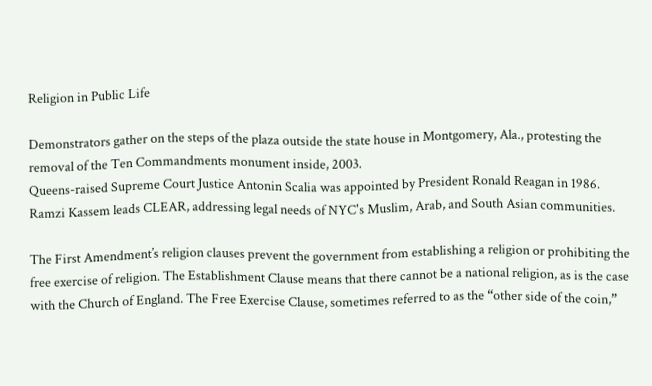Religion in Public Life

Demonstrators gather on the steps of the plaza outside the state house in Montgomery, Ala., protesting the removal of the Ten Commandments monument inside, 2003.
Queens-raised Supreme Court Justice Antonin Scalia was appointed by President Ronald Reagan in 1986.
Ramzi Kassem leads CLEAR, addressing legal needs of NYC's Muslim, Arab, and South Asian communities.

The First Amendment’s religion clauses prevent the government from establishing a religion or prohibiting the free exercise of religion. The Establishment Clause means that there cannot be a national religion, as is the case with the Church of England. The Free Exercise Clause, sometimes referred to as the “other side of the coin,”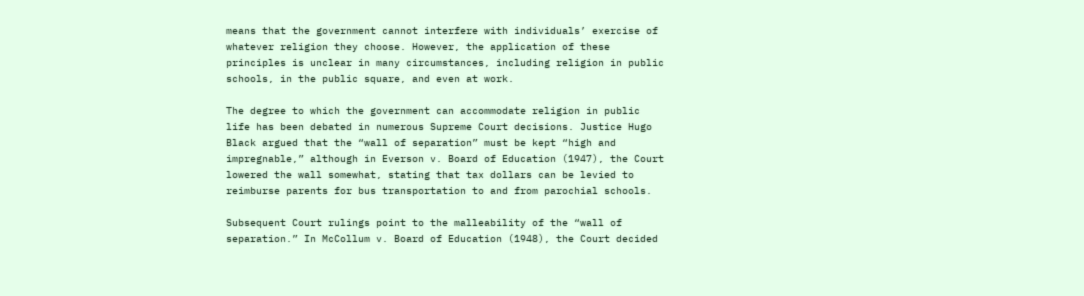means that the government cannot interfere with individuals’ exercise of whatever religion they choose. However, the application of these principles is unclear in many circumstances, including religion in public schools, in the public square, and even at work.

The degree to which the government can accommodate religion in public life has been debated in numerous Supreme Court decisions. Justice Hugo Black argued that the “wall of separation” must be kept “high and impregnable,” although in Everson v. Board of Education (1947), the Court lowered the wall somewhat, stating that tax dollars can be levied to reimburse parents for bus transportation to and from parochial schools.

Subsequent Court rulings point to the malleability of the “wall of separation.” In McCollum v. Board of Education (1948), the Court decided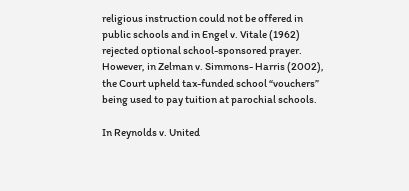religious instruction could not be offered in public schools and in Engel v. Vitale (1962) rejected optional school-sponsored prayer. However, in Zelman v. Simmons- Harris (2002), the Court upheld tax-funded school “vouchers” being used to pay tuition at parochial schools.

In Reynolds v. United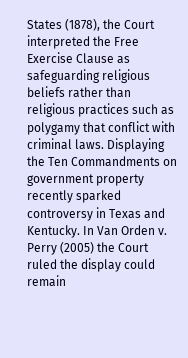States (1878), the Court interpreted the Free Exercise Clause as safeguarding religious beliefs rather than religious practices such as polygamy that conflict with criminal laws. Displaying the Ten Commandments on government property recently sparked controversy in Texas and Kentucky. In Van Orden v. Perry (2005) the Court ruled the display could remain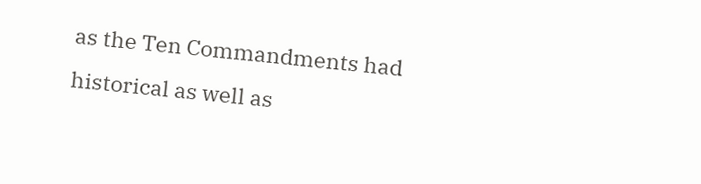as the Ten Commandments had historical as well as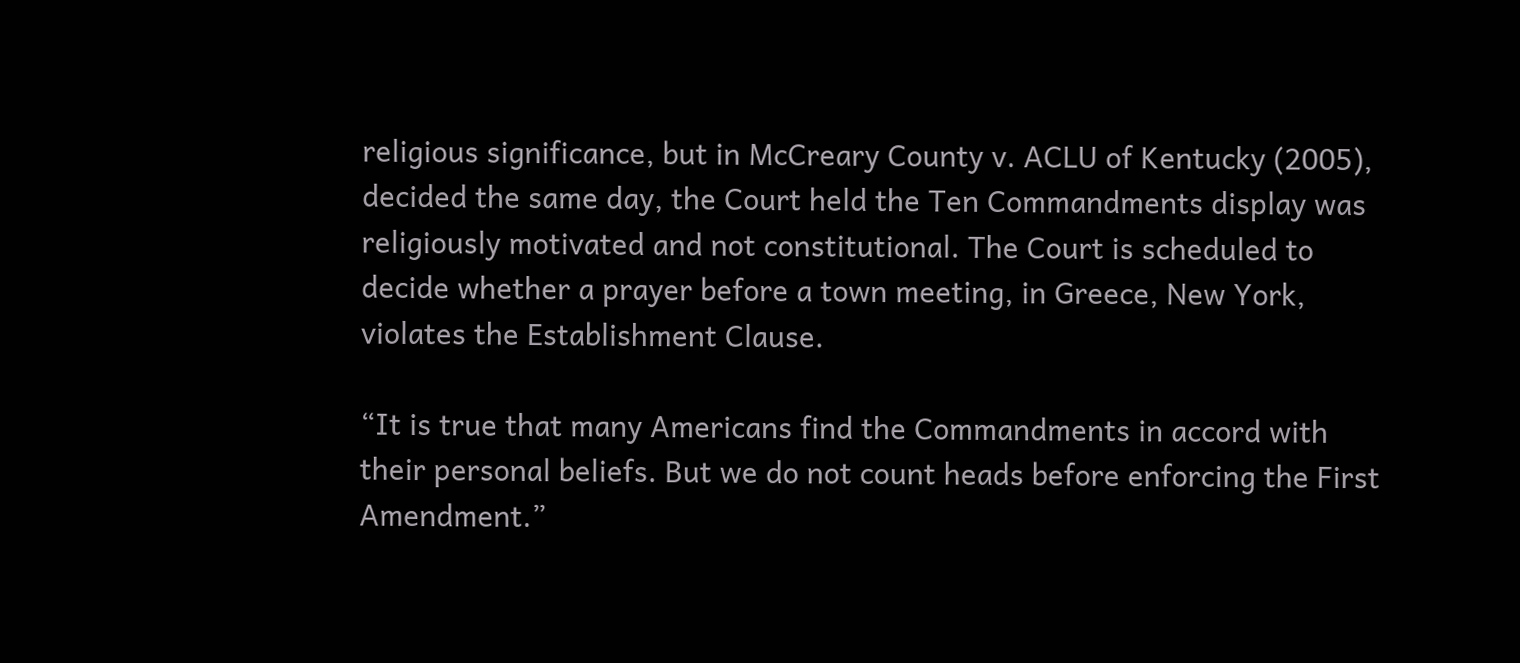religious significance, but in McCreary County v. ACLU of Kentucky (2005), decided the same day, the Court held the Ten Commandments display was religiously motivated and not constitutional. The Court is scheduled to decide whether a prayer before a town meeting, in Greece, New York, violates the Establishment Clause.

“It is true that many Americans find the Commandments in accord with their personal beliefs. But we do not count heads before enforcing the First Amendment.”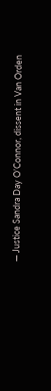— Justice Sandra Day O’Connor, dissent in Van Orden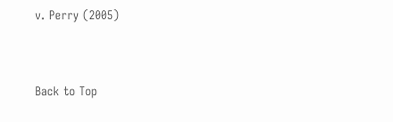v. Perry (2005)


Back to Top